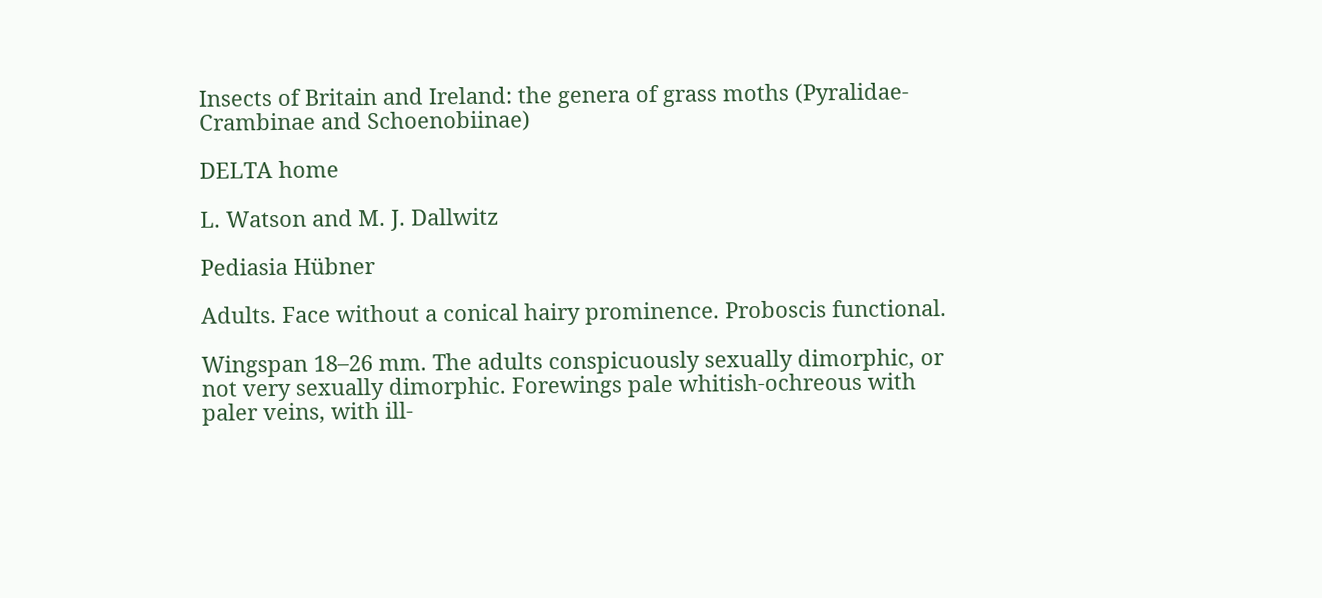Insects of Britain and Ireland: the genera of grass moths (Pyralidae-Crambinae and Schoenobiinae)

DELTA home

L. Watson and M. J. Dallwitz

Pediasia Hübner

Adults. Face without a conical hairy prominence. Proboscis functional.

Wingspan 18–26 mm. The adults conspicuously sexually dimorphic, or not very sexually dimorphic. Forewings pale whitish-ochreous with paler veins, with ill-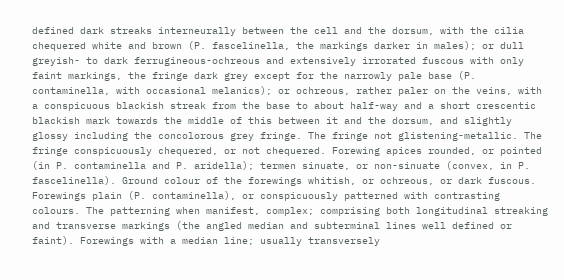defined dark streaks interneurally between the cell and the dorsum, with the cilia chequered white and brown (P. fascelinella, the markings darker in males); or dull greyish- to dark ferrugineous-ochreous and extensively irrorated fuscous with only faint markings, the fringe dark grey except for the narrowly pale base (P. contaminella, with occasional melanics); or ochreous, rather paler on the veins, with a conspicuous blackish streak from the base to about half-way and a short crescentic blackish mark towards the middle of this between it and the dorsum, and slightly glossy including the concolorous grey fringe. The fringe not glistening-metallic. The fringe conspicuously chequered, or not chequered. Forewing apices rounded, or pointed (in P. contaminella and P. aridella); termen sinuate, or non-sinuate (convex, in P. fascelinella). Ground colour of the forewings whitish, or ochreous, or dark fuscous. Forewings plain (P. contaminella), or conspicuously patterned with contrasting colours. The patterning when manifest, complex; comprising both longitudinal streaking and transverse markings (the angled median and subterminal lines well defined or faint). Forewings with a median line; usually transversely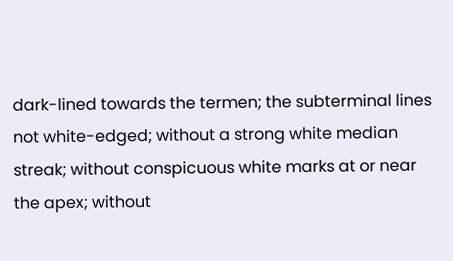dark-lined towards the termen; the subterminal lines not white-edged; without a strong white median streak; without conspicuous white marks at or near the apex; without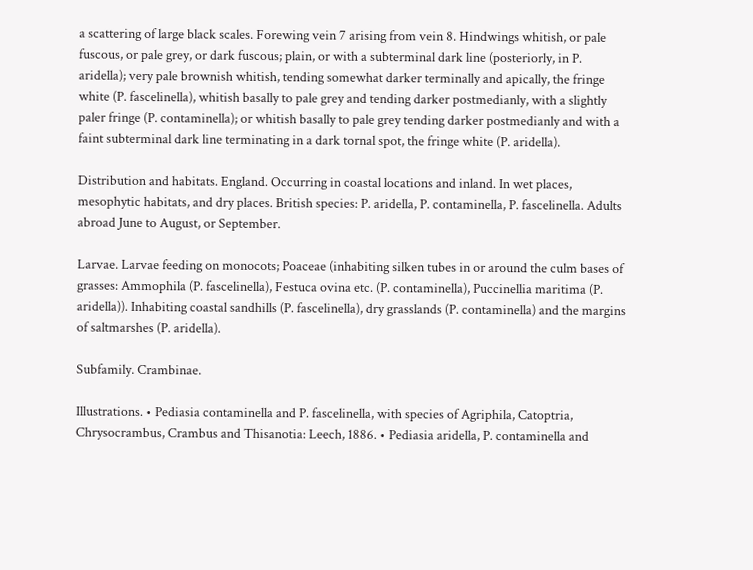a scattering of large black scales. Forewing vein 7 arising from vein 8. Hindwings whitish, or pale fuscous, or pale grey, or dark fuscous; plain, or with a subterminal dark line (posteriorly, in P. aridella); very pale brownish whitish, tending somewhat darker terminally and apically, the fringe white (P. fascelinella), whitish basally to pale grey and tending darker postmedianly, with a slightly paler fringe (P. contaminella); or whitish basally to pale grey tending darker postmedianly and with a faint subterminal dark line terminating in a dark tornal spot, the fringe white (P. aridella).

Distribution and habitats. England. Occurring in coastal locations and inland. In wet places, mesophytic habitats, and dry places. British species: P. aridella, P. contaminella, P. fascelinella. Adults abroad June to August, or September.

Larvae. Larvae feeding on monocots; Poaceae (inhabiting silken tubes in or around the culm bases of grasses: Ammophila (P. fascelinella), Festuca ovina etc. (P. contaminella), Puccinellia maritima (P. aridella)). Inhabiting coastal sandhills (P. fascelinella), dry grasslands (P. contaminella) and the margins of saltmarshes (P. aridella).

Subfamily. Crambinae.

Illustrations. • Pediasia contaminella and P. fascelinella, with species of Agriphila, Catoptria, Chrysocrambus, Crambus and Thisanotia: Leech, 1886. • Pediasia aridella, P. contaminella and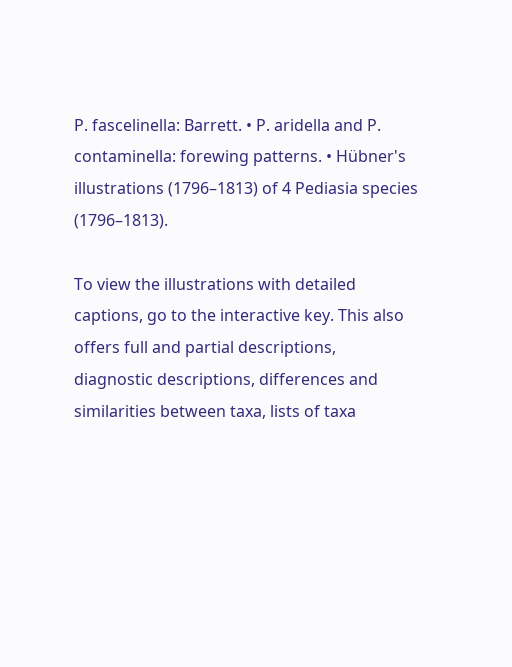P. fascelinella: Barrett. • P. aridella and P. contaminella: forewing patterns. • Hübner's illustrations (1796–1813) of 4 Pediasia species (1796–1813).

To view the illustrations with detailed captions, go to the interactive key. This also offers full and partial descriptions, diagnostic descriptions, differences and similarities between taxa, lists of taxa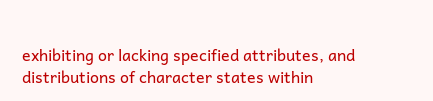exhibiting or lacking specified attributes, and distributions of character states within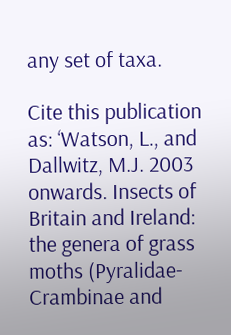any set of taxa.

Cite this publication as: ‘Watson, L., and Dallwitz, M.J. 2003 onwards. Insects of Britain and Ireland: the genera of grass moths (Pyralidae-Crambinae and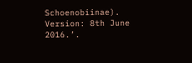Schoenobiinae). Version: 8th June 2016.’.